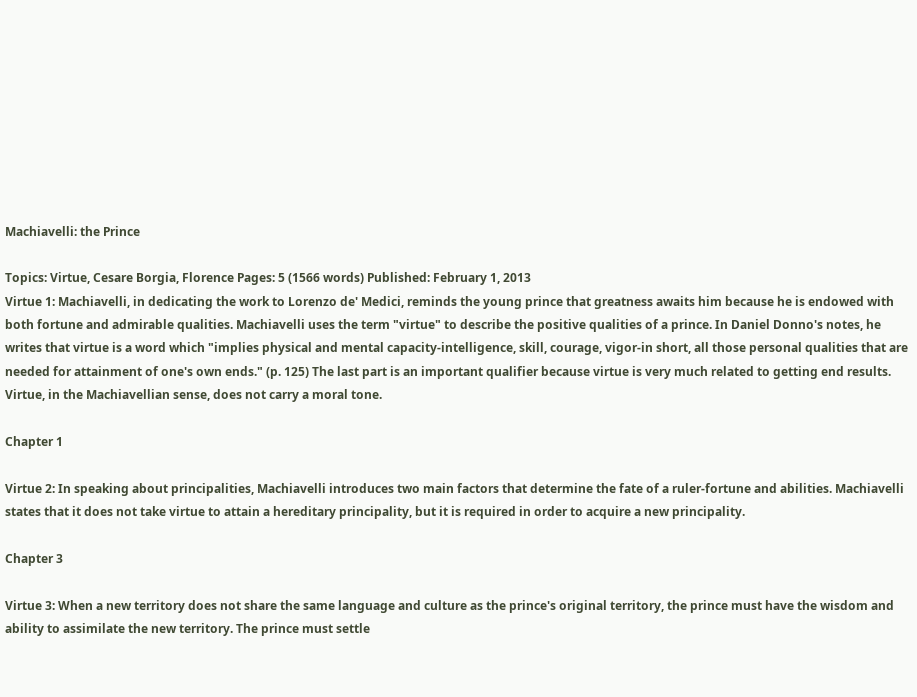Machiavelli: the Prince

Topics: Virtue, Cesare Borgia, Florence Pages: 5 (1566 words) Published: February 1, 2013
Virtue 1: Machiavelli, in dedicating the work to Lorenzo de' Medici, reminds the young prince that greatness awaits him because he is endowed with both fortune and admirable qualities. Machiavelli uses the term "virtue" to describe the positive qualities of a prince. In Daniel Donno's notes, he writes that virtue is a word which "implies physical and mental capacity-intelligence, skill, courage, vigor-in short, all those personal qualities that are needed for attainment of one's own ends." (p. 125) The last part is an important qualifier because virtue is very much related to getting end results. Virtue, in the Machiavellian sense, does not carry a moral tone.

Chapter 1

Virtue 2: In speaking about principalities, Machiavelli introduces two main factors that determine the fate of a ruler-fortune and abilities. Machiavelli states that it does not take virtue to attain a hereditary principality, but it is required in order to acquire a new principality.

Chapter 3

Virtue 3: When a new territory does not share the same language and culture as the prince's original territory, the prince must have the wisdom and ability to assimilate the new territory. The prince must settle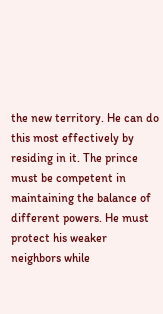the new territory. He can do this most effectively by residing in it. The prince must be competent in maintaining the balance of different powers. He must protect his weaker neighbors while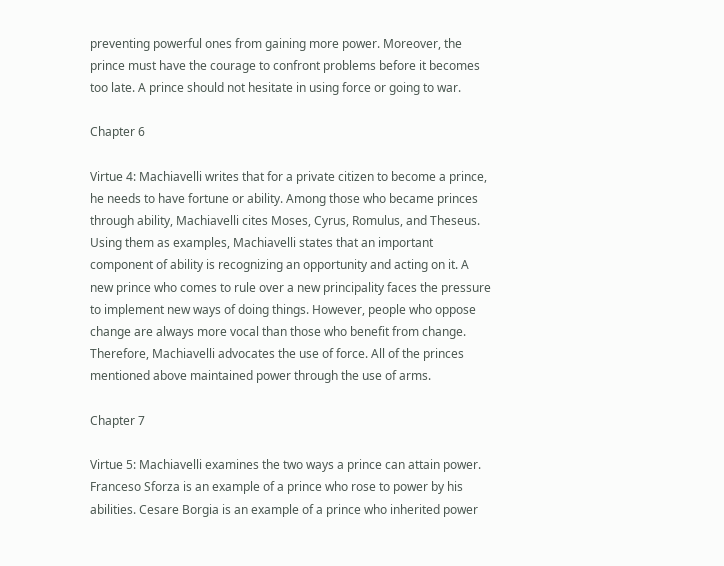preventing powerful ones from gaining more power. Moreover, the prince must have the courage to confront problems before it becomes too late. A prince should not hesitate in using force or going to war.

Chapter 6

Virtue 4: Machiavelli writes that for a private citizen to become a prince, he needs to have fortune or ability. Among those who became princes through ability, Machiavelli cites Moses, Cyrus, Romulus, and Theseus. Using them as examples, Machiavelli states that an important component of ability is recognizing an opportunity and acting on it. A new prince who comes to rule over a new principality faces the pressure to implement new ways of doing things. However, people who oppose change are always more vocal than those who benefit from change. Therefore, Machiavelli advocates the use of force. All of the princes mentioned above maintained power through the use of arms.

Chapter 7

Virtue 5: Machiavelli examines the two ways a prince can attain power. Franceso Sforza is an example of a prince who rose to power by his abilities. Cesare Borgia is an example of a prince who inherited power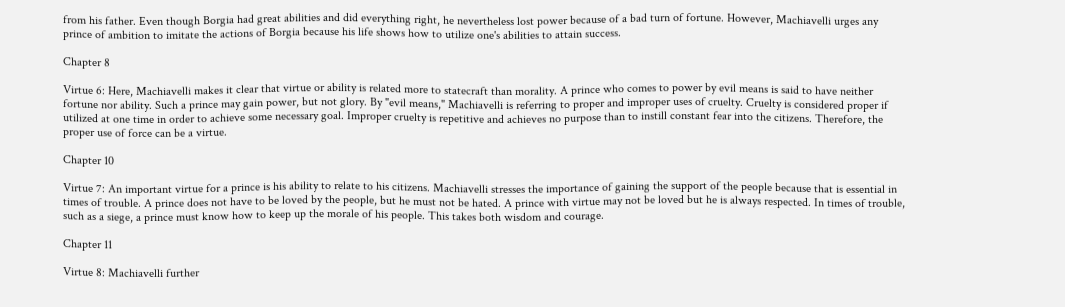from his father. Even though Borgia had great abilities and did everything right, he nevertheless lost power because of a bad turn of fortune. However, Machiavelli urges any prince of ambition to imitate the actions of Borgia because his life shows how to utilize one's abilities to attain success.

Chapter 8

Virtue 6: Here, Machiavelli makes it clear that virtue or ability is related more to statecraft than morality. A prince who comes to power by evil means is said to have neither fortune nor ability. Such a prince may gain power, but not glory. By "evil means," Machiavelli is referring to proper and improper uses of cruelty. Cruelty is considered proper if utilized at one time in order to achieve some necessary goal. Improper cruelty is repetitive and achieves no purpose than to instill constant fear into the citizens. Therefore, the proper use of force can be a virtue.

Chapter 10

Virtue 7: An important virtue for a prince is his ability to relate to his citizens. Machiavelli stresses the importance of gaining the support of the people because that is essential in times of trouble. A prince does not have to be loved by the people, but he must not be hated. A prince with virtue may not be loved but he is always respected. In times of trouble, such as a siege, a prince must know how to keep up the morale of his people. This takes both wisdom and courage.

Chapter 11

Virtue 8: Machiavelli further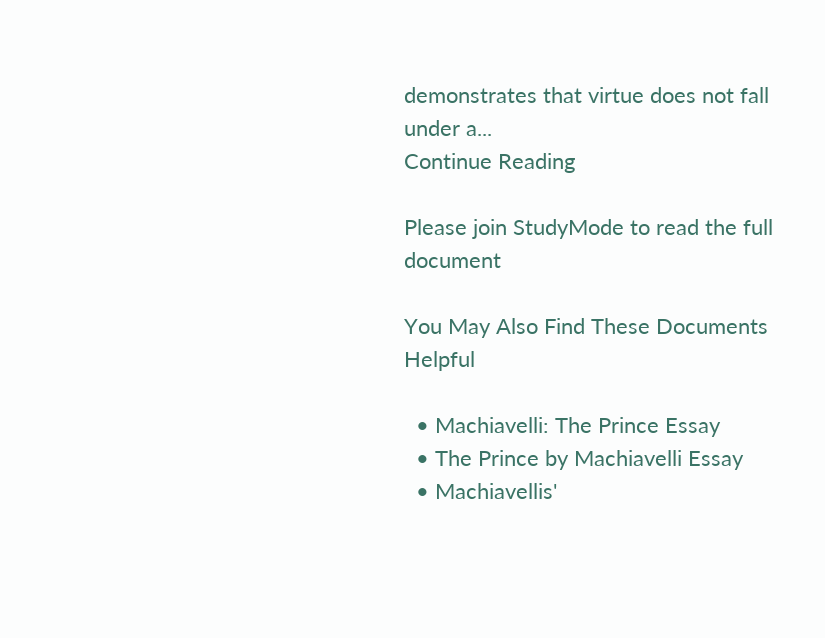demonstrates that virtue does not fall under a...
Continue Reading

Please join StudyMode to read the full document

You May Also Find These Documents Helpful

  • Machiavelli: The Prince Essay
  • The Prince by Machiavelli Essay
  • Machiavellis'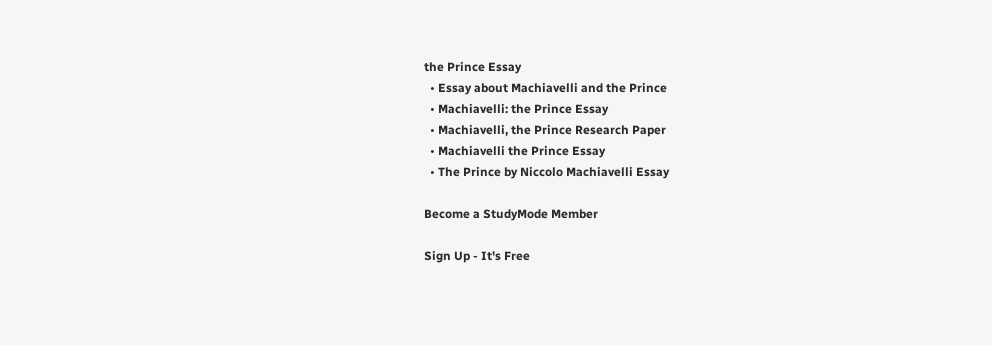the Prince Essay
  • Essay about Machiavelli and the Prince
  • Machiavelli: the Prince Essay
  • Machiavelli, the Prince Research Paper
  • Machiavelli the Prince Essay
  • The Prince by Niccolo Machiavelli Essay

Become a StudyMode Member

Sign Up - It's Free